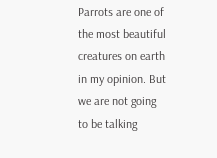Parrots are one of the most beautiful creatures on earth in my opinion. But we are not going to be talking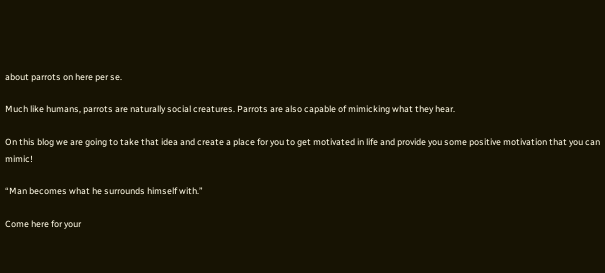about parrots on here per se.

Much like humans, parrots are naturally social creatures. Parrots are also capable of mimicking what they hear.

On this blog we are going to take that idea and create a place for you to get motivated in life and provide you some positive motivation that you can mimic!

“Man becomes what he surrounds himself with.”

Come here for your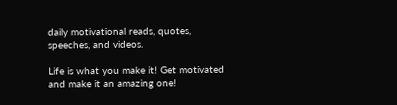daily motivational reads, quotes, speeches, and videos.

Life is what you make it! Get motivated and make it an amazing one!